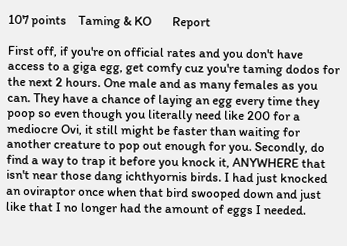107 points    Taming & KO       Report

First off, if you're on official rates and you don't have access to a giga egg, get comfy cuz you're taming dodos for the next 2 hours. One male and as many females as you can. They have a chance of laying an egg every time they poop so even though you literally need like 200 for a mediocre Ovi, it still might be faster than waiting for another creature to pop out enough for you. Secondly, do find a way to trap it before you knock it, ANYWHERE that isn't near those dang ichthyornis birds. I had just knocked an oviraptor once when that bird swooped down and just like that I no longer had the amount of eggs I needed.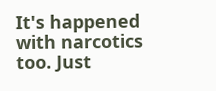It's happened with narcotics too. Just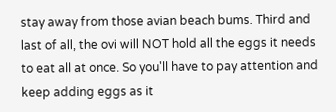stay away from those avian beach bums. Third and last of all, the ovi will NOT hold all the eggs it needs to eat all at once. So you'll have to pay attention and keep adding eggs as it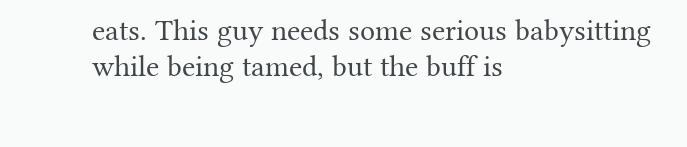eats. This guy needs some serious babysitting while being tamed, but the buff is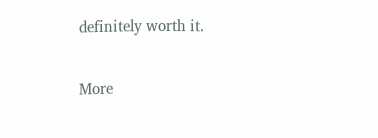definitely worth it.

More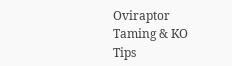Oviraptor Taming & KO Tips